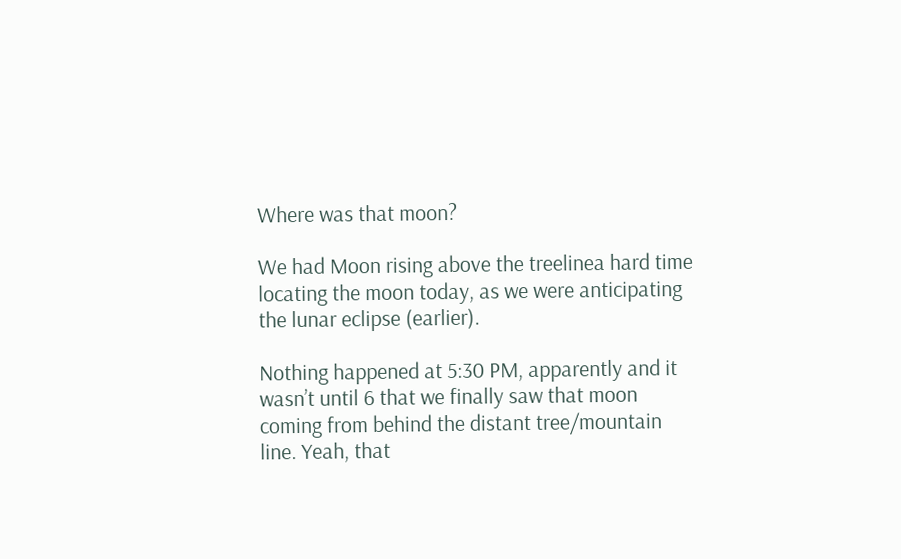Where was that moon?

We had Moon rising above the treelinea hard time locating the moon today, as we were anticipating the lunar eclipse (earlier).

Nothing happened at 5:30 PM, apparently and it wasn’t until 6 that we finally saw that moon coming from behind the distant tree/mountain line. Yeah, that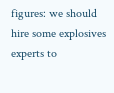figures: we should hire some explosives experts to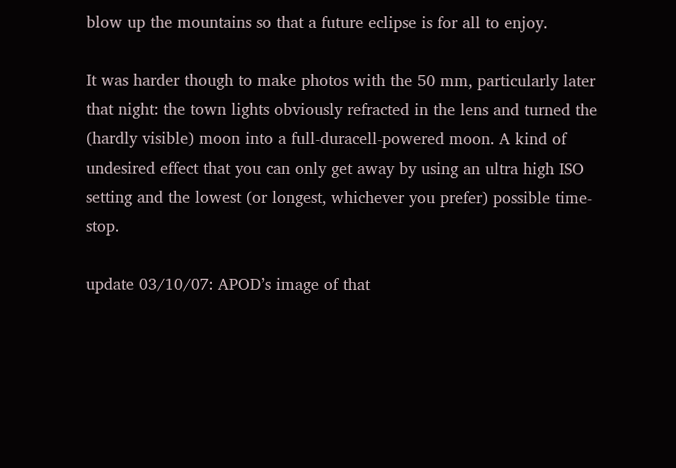blow up the mountains so that a future eclipse is for all to enjoy.

It was harder though to make photos with the 50 mm, particularly later that night: the town lights obviously refracted in the lens and turned the (hardly visible) moon into a full-duracell-powered moon. A kind of undesired effect that you can only get away by using an ultra high ISO setting and the lowest (or longest, whichever you prefer) possible time-stop.

update 03/10/07: APOD’s image of that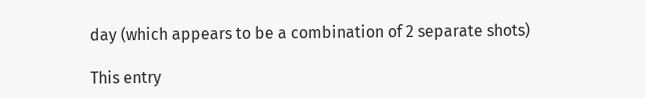day (which appears to be a combination of 2 separate shots)

This entry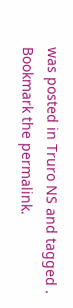was posted in Truro NS and tagged . Bookmark the permalink.